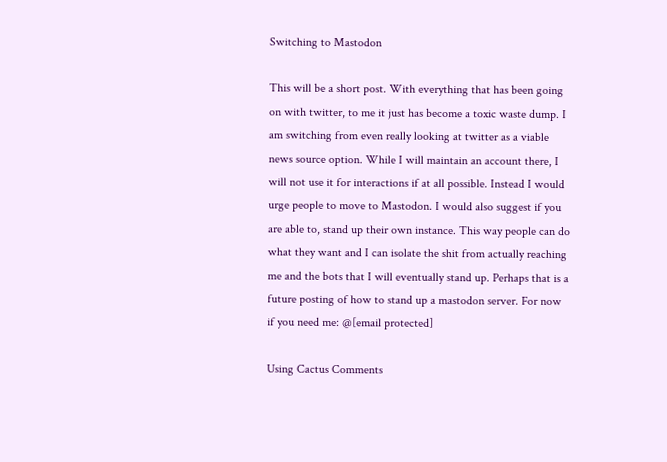Switching to Mastodon

This will be a short post. With everything that has been going on with twitter, to me it just has become a toxic waste dump. I am switching from even really looking at twitter as a viable news source option. While I will maintain an account there, I will not use it for interactions if at all possible. Instead I would urge people to move to Mastodon. I would also suggest if you are able to, stand up their own instance. This way people can do what they want and I can isolate the shit from actually reaching me and the bots that I will eventually stand up. Perhaps that is a future posting of how to stand up a mastodon server. For now if you need me: @[email protected]

Using Cactus Comments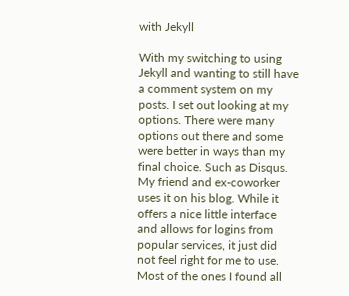with Jekyll

With my switching to using Jekyll and wanting to still have a comment system on my posts. I set out looking at my options. There were many options out there and some were better in ways than my final choice. Such as Disqus. My friend and ex-coworker uses it on his blog. While it offers a nice little interface and allows for logins from popular services, it just did not feel right for me to use. Most of the ones I found all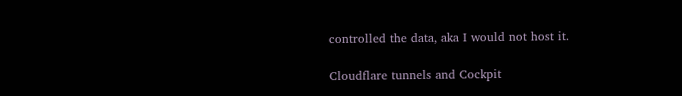controlled the data, aka I would not host it.

Cloudflare tunnels and Cockpit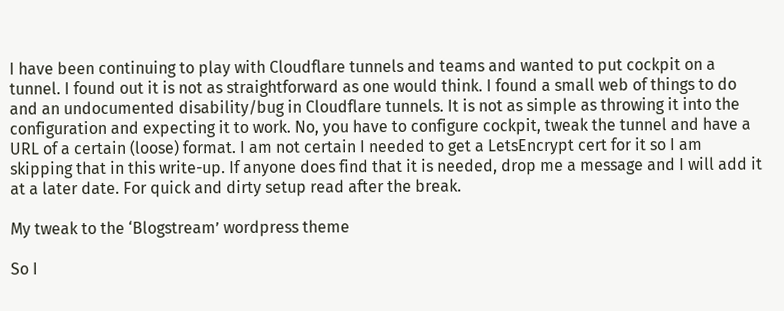I have been continuing to play with Cloudflare tunnels and teams and wanted to put cockpit on a tunnel. I found out it is not as straightforward as one would think. I found a small web of things to do and an undocumented disability/bug in Cloudflare tunnels. It is not as simple as throwing it into the configuration and expecting it to work. No, you have to configure cockpit, tweak the tunnel and have a URL of a certain (loose) format. I am not certain I needed to get a LetsEncrypt cert for it so I am skipping that in this write-up. If anyone does find that it is needed, drop me a message and I will add it at a later date. For quick and dirty setup read after the break.

My tweak to the ‘Blogstream’ wordpress theme

So I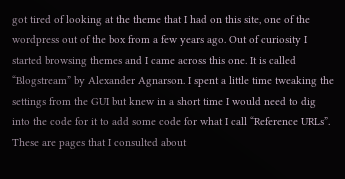got tired of looking at the theme that I had on this site, one of the wordpress out of the box from a few years ago. Out of curiosity I started browsing themes and I came across this one. It is called “Blogstream” by Alexander Agnarson. I spent a little time tweaking the settings from the GUI but knew in a short time I would need to dig into the code for it to add some code for what I call “Reference URLs”. These are pages that I consulted about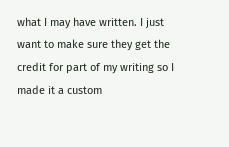what I may have written. I just want to make sure they get the credit for part of my writing so I made it a custom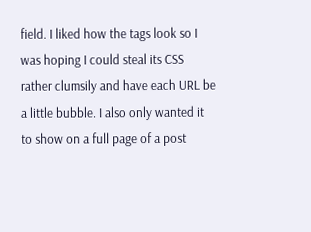field. I liked how the tags look so I was hoping I could steal its CSS rather clumsily and have each URL be a little bubble. I also only wanted it to show on a full page of a post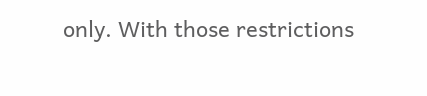only. With those restrictions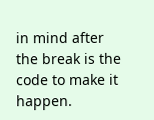in mind after the break is the code to make it happen.